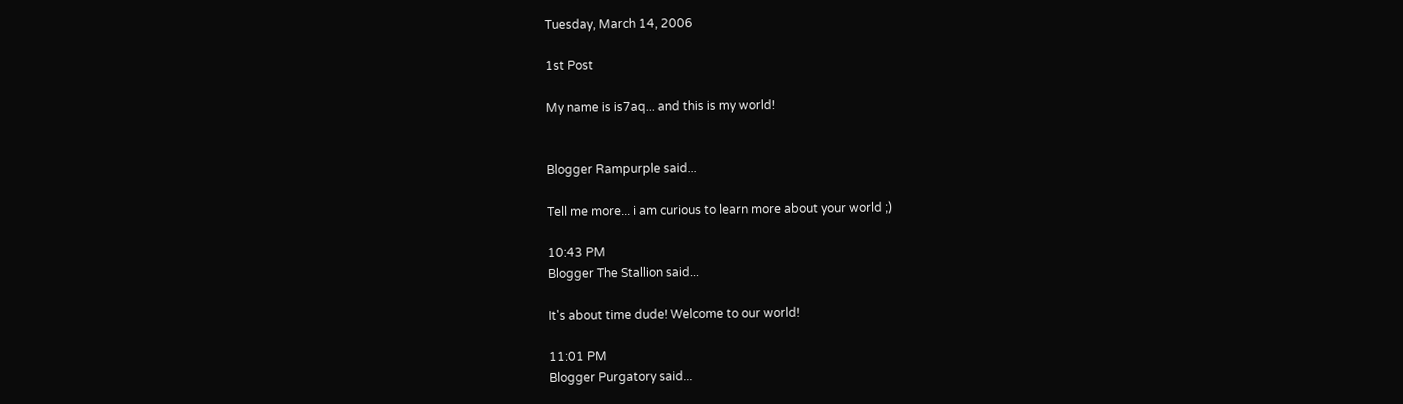Tuesday, March 14, 2006

1st Post

My name is is7aq... and this is my world!


Blogger Rampurple said...

Tell me more... i am curious to learn more about your world ;)

10:43 PM
Blogger The Stallion said...

It's about time dude! Welcome to our world!

11:01 PM
Blogger Purgatory said...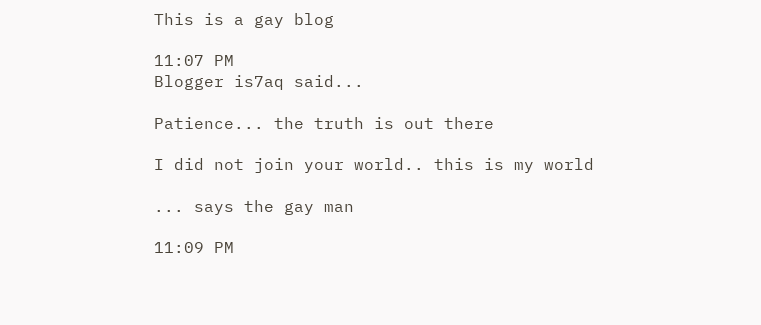This is a gay blog

11:07 PM
Blogger is7aq said...

Patience... the truth is out there

I did not join your world.. this is my world

... says the gay man

11:09 PM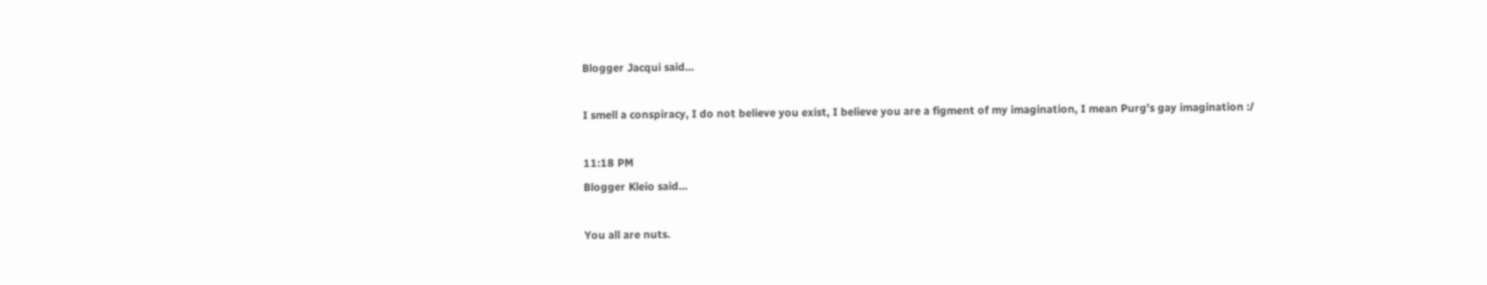Blogger Jacqui said...

I smell a conspiracy, I do not believe you exist, I believe you are a figment of my imagination, I mean Purg's gay imagination :/

11:18 PM
Blogger Kleio said...

You all are nuts.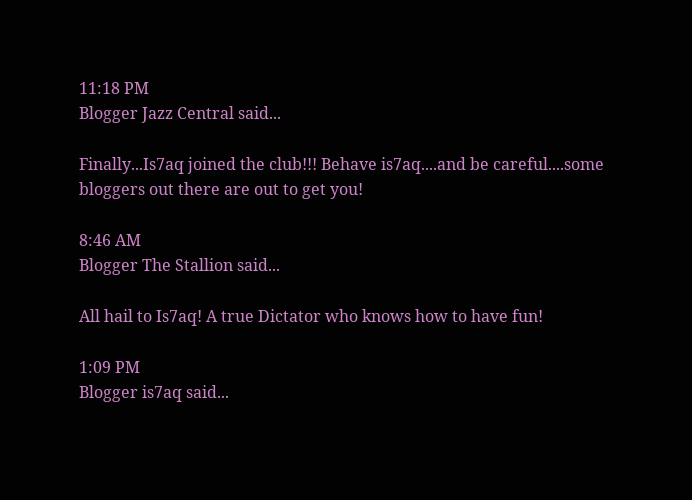11:18 PM
Blogger Jazz Central said...

Finally...Is7aq joined the club!!! Behave is7aq....and be careful....some bloggers out there are out to get you!

8:46 AM
Blogger The Stallion said...

All hail to Is7aq! A true Dictator who knows how to have fun!

1:09 PM
Blogger is7aq said...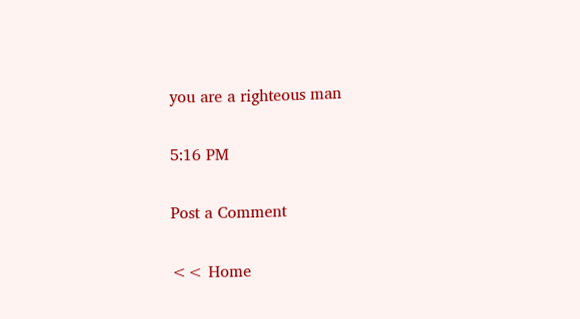you are a righteous man

5:16 PM

Post a Comment

<< Home